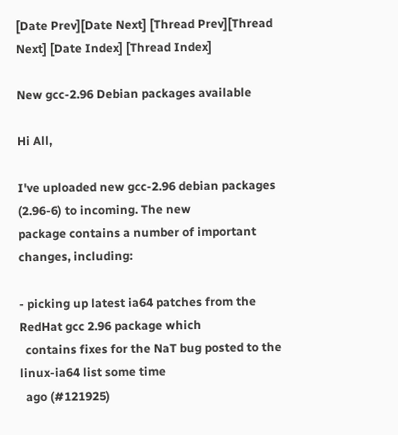[Date Prev][Date Next] [Thread Prev][Thread Next] [Date Index] [Thread Index]

New gcc-2.96 Debian packages available

Hi All,

I've uploaded new gcc-2.96 debian packages (2.96-6) to incoming. The new
package contains a number of important changes, including:

- picking up latest ia64 patches from the RedHat gcc 2.96 package which
  contains fixes for the NaT bug posted to the linux-ia64 list some time
  ago (#121925)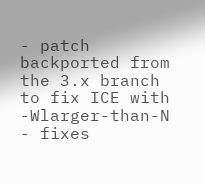- patch backported from the 3.x branch to fix ICE with -Wlarger-than-N
- fixes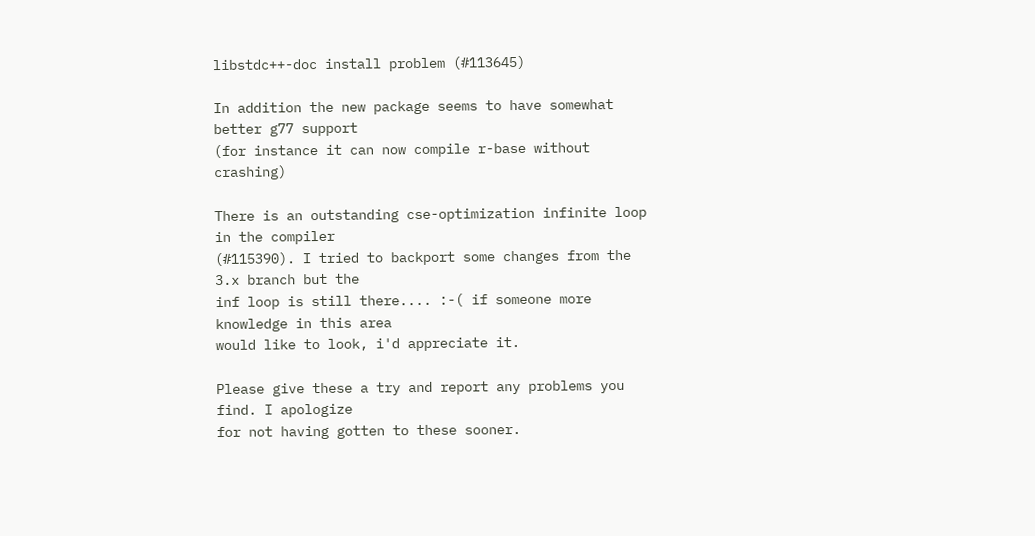libstdc++-doc install problem (#113645)

In addition the new package seems to have somewhat better g77 support
(for instance it can now compile r-base without crashing)

There is an outstanding cse-optimization infinite loop in the compiler
(#115390). I tried to backport some changes from the 3.x branch but the
inf loop is still there.... :-( if someone more knowledge in this area
would like to look, i'd appreciate it.

Please give these a try and report any problems you find. I apologize
for not having gotten to these sooner.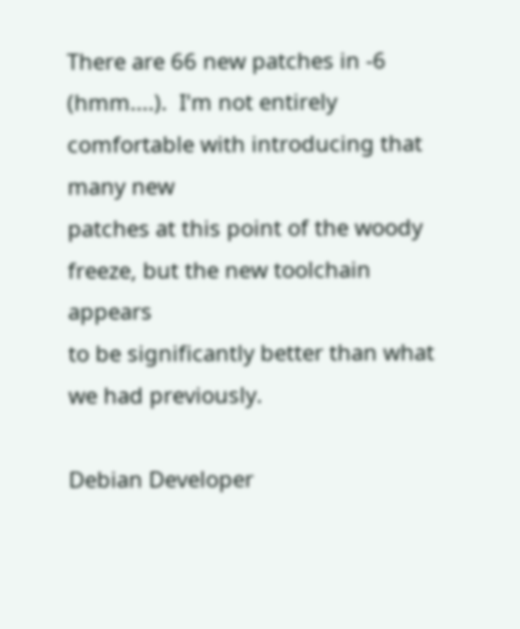There are 66 new patches in -6
(hmm....).  I'm not entirely comfortable with introducing that many new
patches at this point of the woody freeze, but the new toolchain appears
to be significantly better than what we had previously.

Debian Developer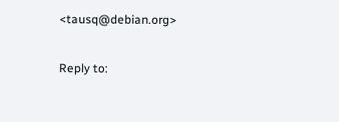<tausq@debian.org>

Reply to: